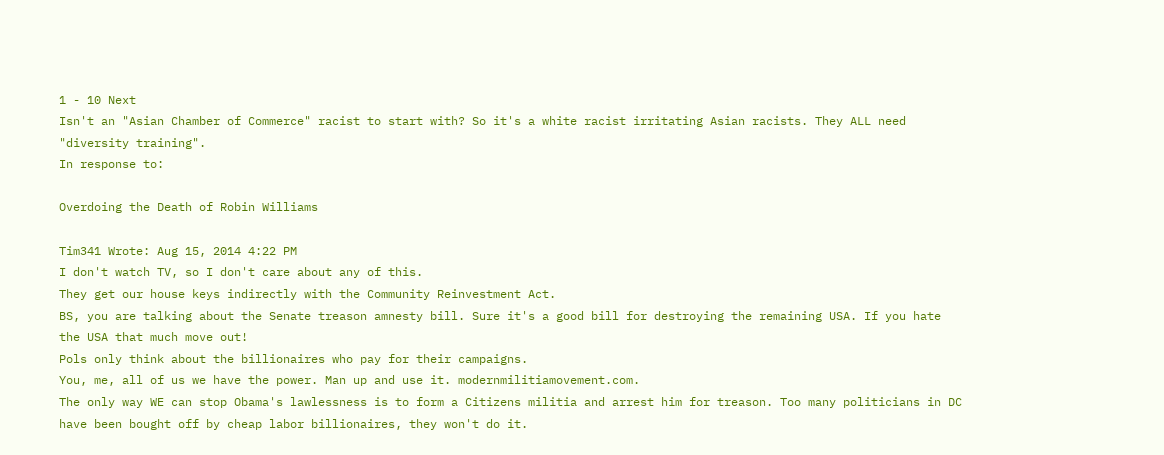1 - 10 Next
Isn't an "Asian Chamber of Commerce" racist to start with? So it's a white racist irritating Asian racists. They ALL need "diversity training".
In response to:

Overdoing the Death of Robin Williams

Tim341 Wrote: Aug 15, 2014 4:22 PM
I don't watch TV, so I don't care about any of this.
They get our house keys indirectly with the Community Reinvestment Act.
BS, you are talking about the Senate treason amnesty bill. Sure it's a good bill for destroying the remaining USA. If you hate the USA that much move out!
Pols only think about the billionaires who pay for their campaigns.
You, me, all of us we have the power. Man up and use it. modernmilitiamovement.com.
The only way WE can stop Obama's lawlessness is to form a Citizens militia and arrest him for treason. Too many politicians in DC have been bought off by cheap labor billionaires, they won't do it.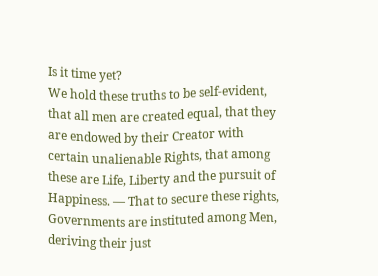Is it time yet?
We hold these truths to be self-evident, that all men are created equal, that they are endowed by their Creator with certain unalienable Rights, that among these are Life, Liberty and the pursuit of Happiness. — That to secure these rights, Governments are instituted among Men, deriving their just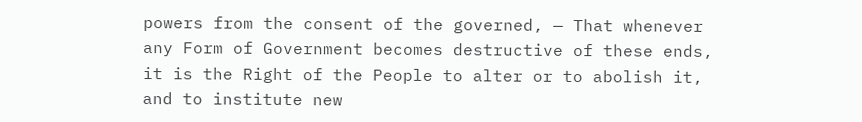powers from the consent of the governed, — That whenever any Form of Government becomes destructive of these ends, it is the Right of the People to alter or to abolish it, and to institute new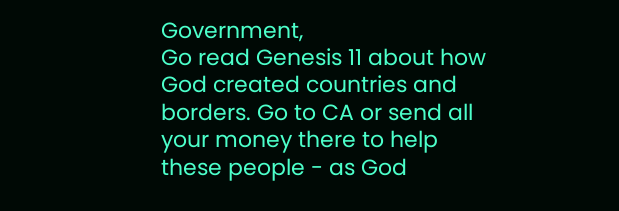Government,
Go read Genesis 11 about how God created countries and borders. Go to CA or send all your money there to help these people - as God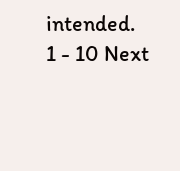intended.
1 - 10 Next